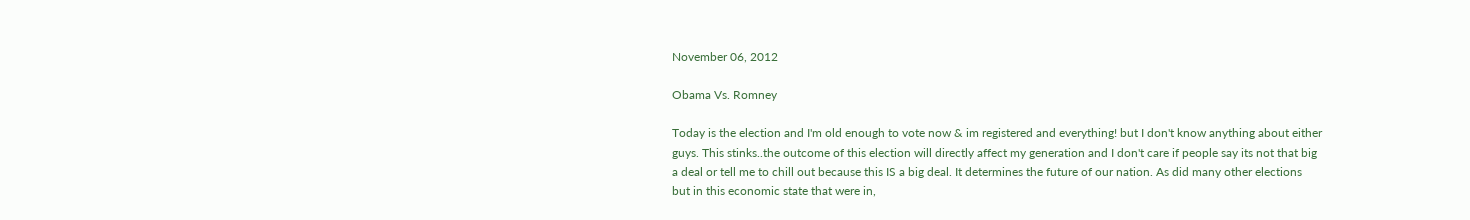November 06, 2012

Obama Vs. Romney

Today is the election and I'm old enough to vote now & im registered and everything! but I don't know anything about either guys. This stinks..the outcome of this election will directly affect my generation and I don't care if people say its not that big a deal or tell me to chill out because this IS a big deal. It determines the future of our nation. As did many other elections but in this economic state that were in,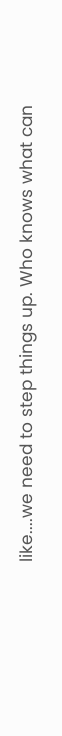like....we need to step things up. Who knows what can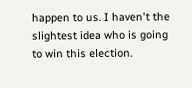happen to us. I haven't the slightest idea who is going to win this election.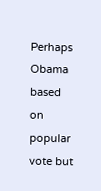Perhaps Obama based on popular vote but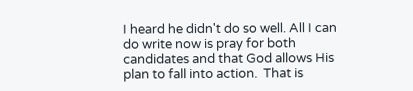I heard he didn't do so well. All I can do write now is pray for both candidates and that God allows His plan to fall into action.  That is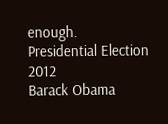enough.
Presidential Election 2012
Barack Obama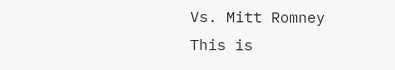Vs. Mitt Romney
This is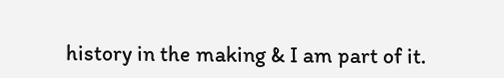history in the making & I am part of it.